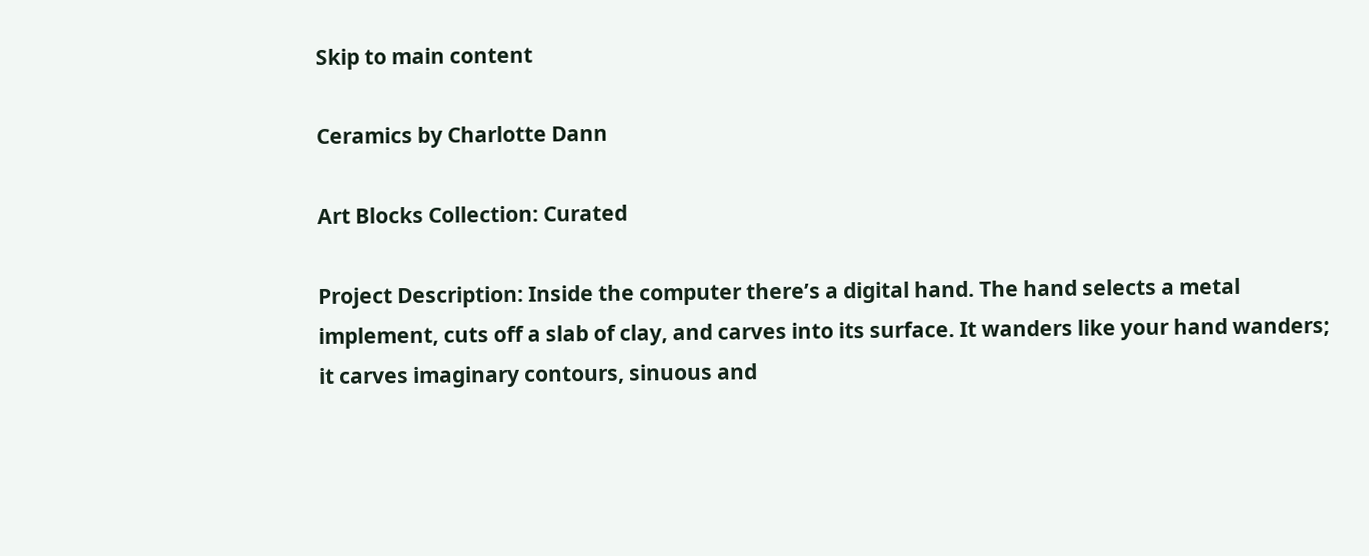Skip to main content

Ceramics by Charlotte Dann

Art Blocks Collection: Curated

Project Description: Inside the computer there’s a digital hand. The hand selects a metal implement, cuts off a slab of clay, and carves into its surface. It wanders like your hand wanders; it carves imaginary contours, sinuous and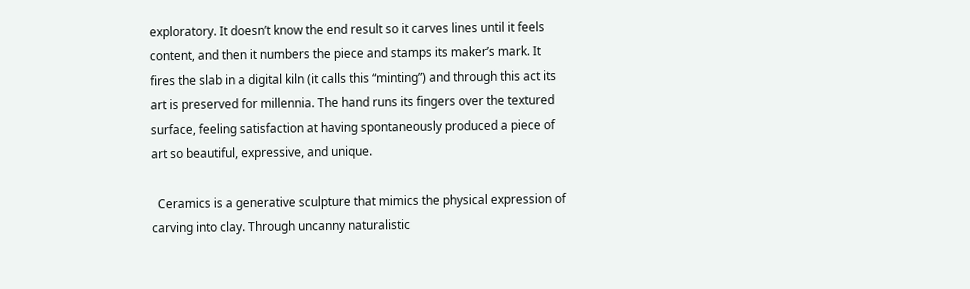exploratory. It doesn’t know the end result so it carves lines until it feels content, and then it numbers the piece and stamps its maker’s mark. It fires the slab in a digital kiln (it calls this “minting”) and through this act its art is preserved for millennia. The hand runs its fingers over the textured surface, feeling satisfaction at having spontaneously produced a piece of art so beautiful, expressive, and unique.

  Ceramics is a generative sculpture that mimics the physical expression of carving into clay. Through uncanny naturalistic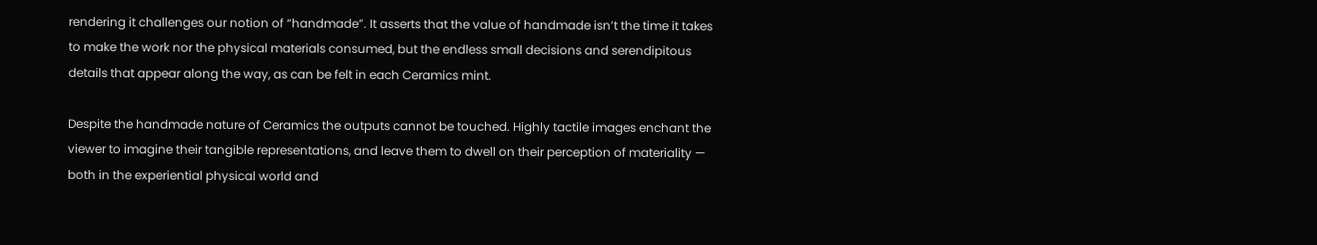rendering it challenges our notion of “handmade”. It asserts that the value of handmade isn’t the time it takes to make the work nor the physical materials consumed, but the endless small decisions and serendipitous details that appear along the way, as can be felt in each Ceramics mint.

Despite the handmade nature of Ceramics the outputs cannot be touched. Highly tactile images enchant the viewer to imagine their tangible representations, and leave them to dwell on their perception of materiality — both in the experiential physical world and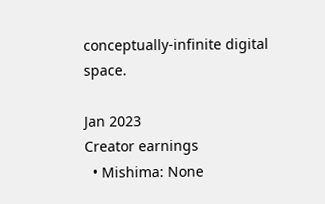conceptually-infinite digital space.

Jan 2023
Creator earnings
  • Mishima: None